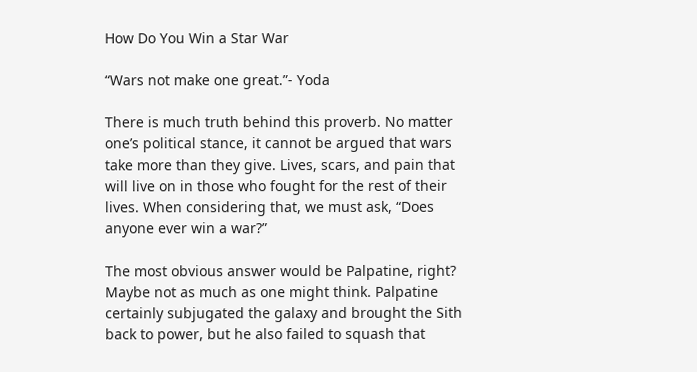How Do You Win a Star War

“Wars not make one great.”- Yoda

There is much truth behind this proverb. No matter one’s political stance, it cannot be argued that wars take more than they give. Lives, scars, and pain that will live on in those who fought for the rest of their lives. When considering that, we must ask, “Does anyone ever win a war?”

The most obvious answer would be Palpatine, right? Maybe not as much as one might think. Palpatine certainly subjugated the galaxy and brought the Sith back to power, but he also failed to squash that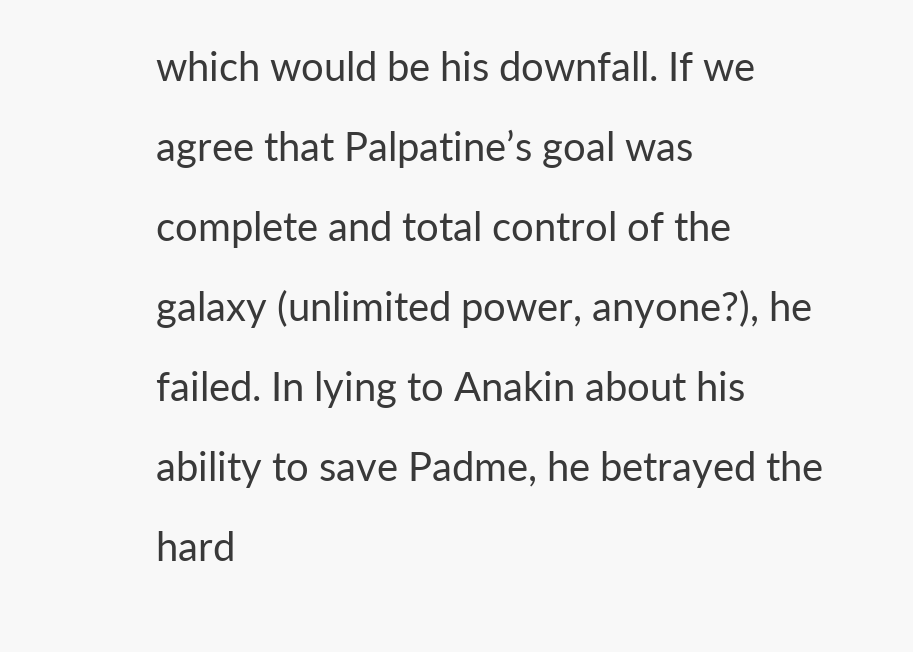which would be his downfall. If we agree that Palpatine’s goal was complete and total control of the galaxy (unlimited power, anyone?), he failed. In lying to Anakin about his ability to save Padme, he betrayed the hard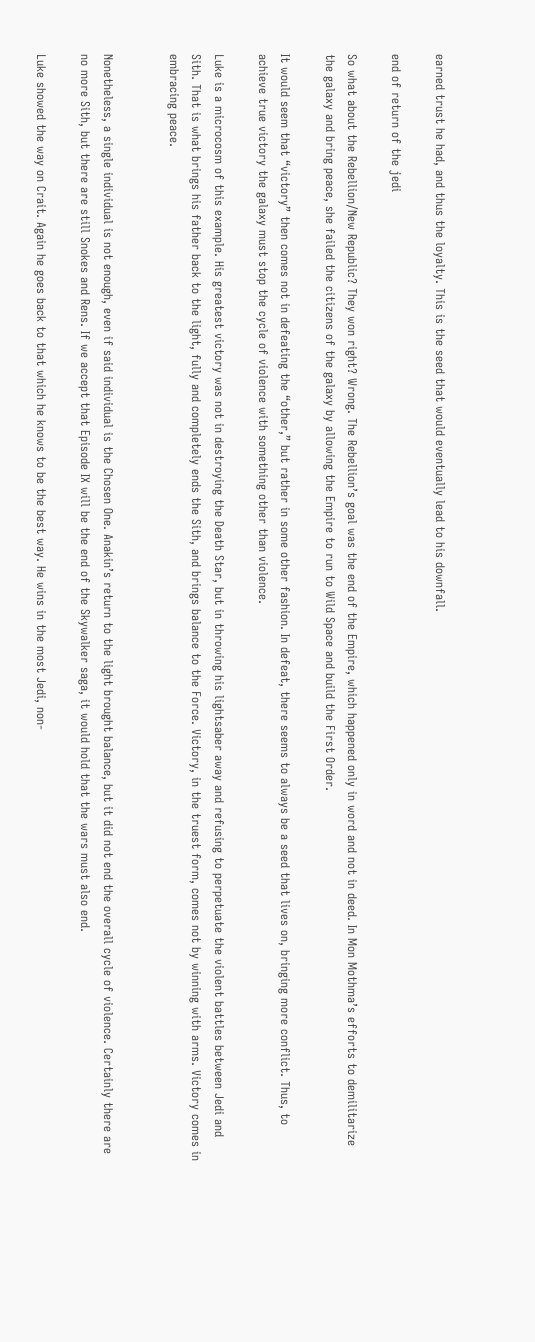earned trust he had, and thus the loyalty. This is the seed that would eventually lead to his downfall.

end of return of the jedi

So what about the Rebellion/New Republic? They won right? Wrong. The Rebellion’s goal was the end of the Empire, which happened only in word and not in deed. In Mon Mothma’s efforts to demilitarize the galaxy and bring peace, she failed the citizens of the galaxy by allowing the Empire to run to Wild Space and build the First Order.

It would seem that “victory” then comes not in defeating the “other,” but rather in some other fashion. In defeat, there seems to always be a seed that lives on, bringing more conflict. Thus, to achieve true victory the galaxy must stop the cycle of violence with something other than violence.

Luke is a microcosm of this example. His greatest victory was not in destroying the Death Star, but in throwing his lightsaber away and refusing to perpetuate the violent battles between Jedi and Sith. That is what brings his father back to the light, fully and completely ends the Sith, and brings balance to the Force. Victory, in the truest form, comes not by winning with arms. Victory comes in embracing peace.


Nonetheless, a single individual is not enough, even if said individual is the Chosen One. Anakin’s return to the light brought balance, but it did not end the overall cycle of violence. Certainly there are no more Sith, but there are still Snokes and Rens. If we accept that Episode IX will be the end of the Skywalker saga, it would hold that the wars must also end.

Luke showed the way on Crait. Again he goes back to that which he knows to be the best way. He wins in the most Jedi, non-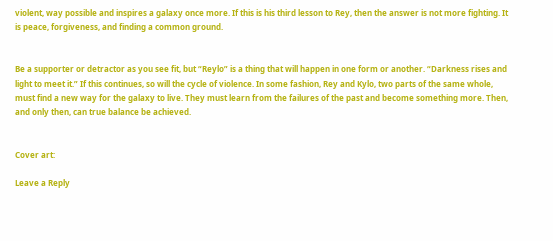violent, way possible and inspires a galaxy once more. If this is his third lesson to Rey, then the answer is not more fighting. It is peace, forgiveness, and finding a common ground.


Be a supporter or detractor as you see fit, but “Reylo” is a thing that will happen in one form or another. “Darkness rises and light to meet it.” If this continues, so will the cycle of violence. In some fashion, Rey and Kylo, two parts of the same whole, must find a new way for the galaxy to live. They must learn from the failures of the past and become something more. Then, and only then, can true balance be achieved.


Cover art:

Leave a Reply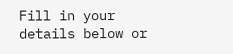Fill in your details below or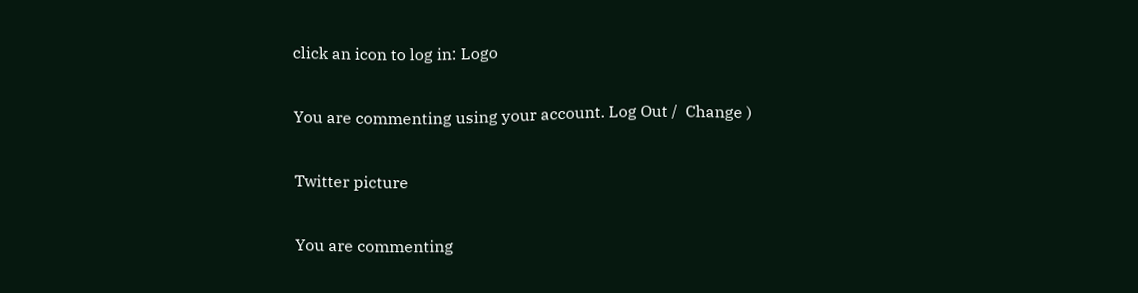click an icon to log in: Logo

You are commenting using your account. Log Out /  Change )

Twitter picture

You are commenting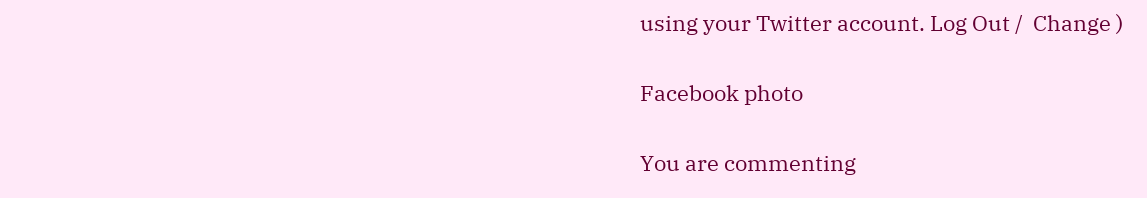using your Twitter account. Log Out /  Change )

Facebook photo

You are commenting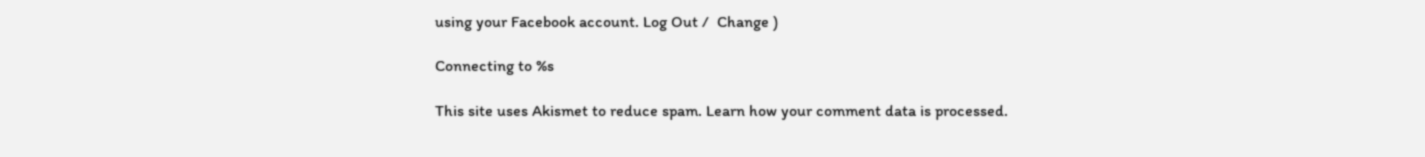using your Facebook account. Log Out /  Change )

Connecting to %s

This site uses Akismet to reduce spam. Learn how your comment data is processed.